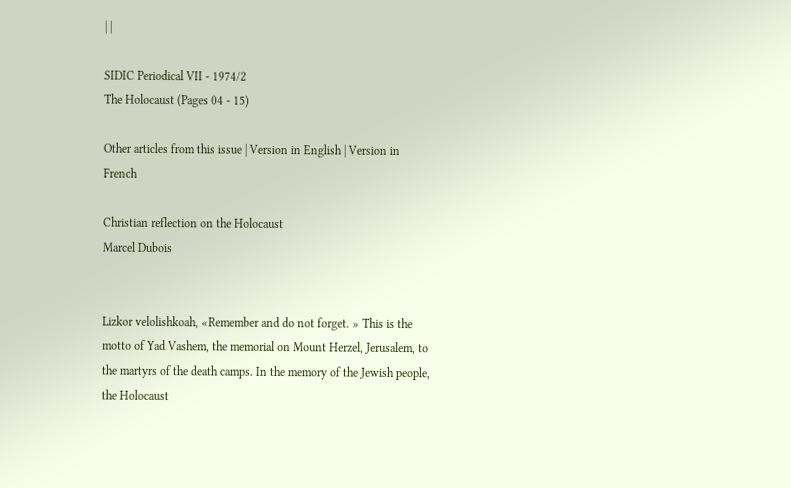| |

SIDIC Periodical VII - 1974/2
The Holocaust (Pages 04 - 15)

Other articles from this issue | Version in English | Version in French

Christian reflection on the Holocaust
Marcel Dubois


Lizkor velolishkoah, «Remember and do not forget. » This is the motto of Yad Vashem, the memorial on Mount Herzel, Jerusalem, to the martyrs of the death camps. In the memory of the Jewish people, the Holocaust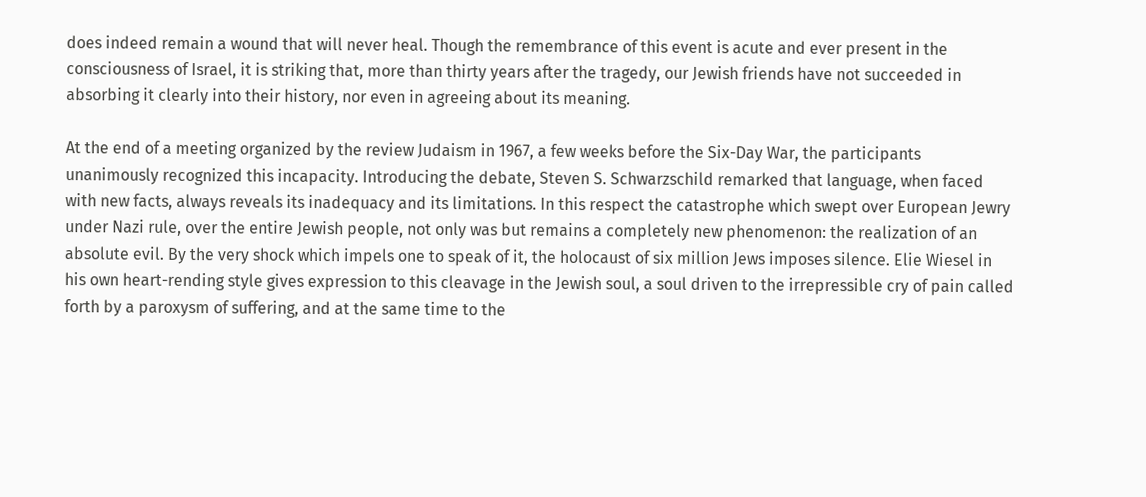does indeed remain a wound that will never heal. Though the remembrance of this event is acute and ever present in the consciousness of Israel, it is striking that, more than thirty years after the tragedy, our Jewish friends have not succeeded in absorbing it clearly into their history, nor even in agreeing about its meaning.

At the end of a meeting organized by the review Judaism in 1967, a few weeks before the Six-Day War, the participants unanimously recognized this incapacity. Introducing the debate, Steven S. Schwarzschild remarked that language, when faced with new facts, always reveals its inadequacy and its limitations. In this respect the catastrophe which swept over European Jewry under Nazi rule, over the entire Jewish people, not only was but remains a completely new phenomenon: the realization of an absolute evil. By the very shock which impels one to speak of it, the holocaust of six million Jews imposes silence. Elie Wiesel in his own heart-rending style gives expression to this cleavage in the Jewish soul, a soul driven to the irrepressible cry of pain called forth by a paroxysm of suffering, and at the same time to the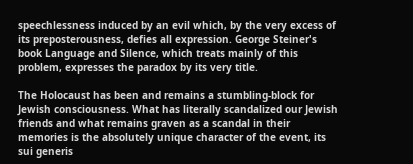speechlessness induced by an evil which, by the very excess of its preposterousness, defies all expression. George Steiner's book Language and Silence, which treats mainly of this problem, expresses the paradox by its very title.

The Holocaust has been and remains a stumbling-block for Jewish consciousness. What has literally scandalized our Jewish friends and what remains graven as a scandal in their memories is the absolutely unique character of the event, its sui generis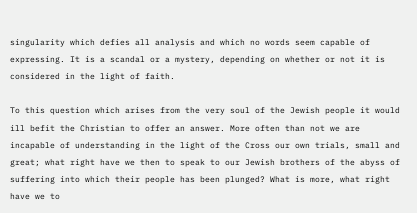singularity which defies all analysis and which no words seem capable of expressing. It is a scandal or a mystery, depending on whether or not it is considered in the light of faith.

To this question which arises from the very soul of the Jewish people it would ill befit the Christian to offer an answer. More often than not we are incapable of understanding in the light of the Cross our own trials, small and great; what right have we then to speak to our Jewish brothers of the abyss of suffering into which their people has been plunged? What is more, what right have we to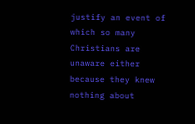justify an event of which so many Christians are unaware either because they knew nothing about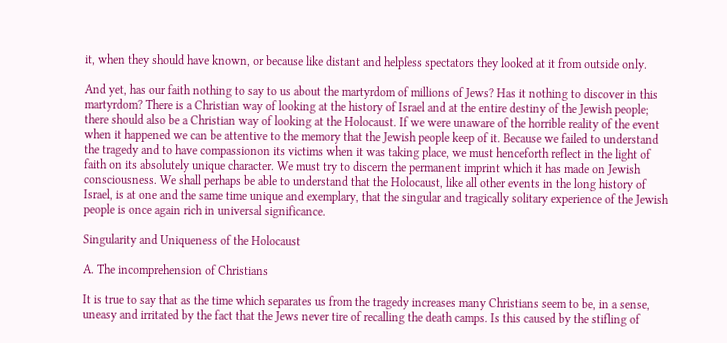it, when they should have known, or because like distant and helpless spectators they looked at it from outside only.

And yet, has our faith nothing to say to us about the martyrdom of millions of Jews? Has it nothing to discover in this martyrdom? There is a Christian way of looking at the history of Israel and at the entire destiny of the Jewish people; there should also be a Christian way of looking at the Holocaust. If we were unaware of the horrible reality of the event when it happened we can be attentive to the memory that the Jewish people keep of it. Because we failed to understand the tragedy and to have compassionon its victims when it was taking place, we must henceforth reflect in the light of faith on its absolutely unique character. We must try to discern the permanent imprint which it has made on Jewish consciousness. We shall perhaps be able to understand that the Holocaust, like all other events in the long history of Israel, is at one and the same time unique and exemplary, that the singular and tragically solitary experience of the Jewish people is once again rich in universal significance.

Singularity and Uniqueness of the Holocaust

A. The incomprehension of Christians

It is true to say that as the time which separates us from the tragedy increases many Christians seem to be, in a sense, uneasy and irritated by the fact that the Jews never tire of recalling the death camps. Is this caused by the stifling of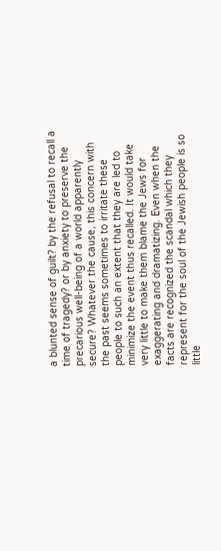a blunted sense of guilt? by the refusal to recall a time of tragedy? or by anxiety to preserve the precarious well-being of a world apparently secure? Whatever the cause, this concern with the past seems sometimes to irritate these people to such an extent that they are led to minimize the event thus recalled. It would take very little to make them blame the Jews for exaggerating and dramatizing. Even when the facts are recognized the scandal which they represent for the soul of the Jewish people is so little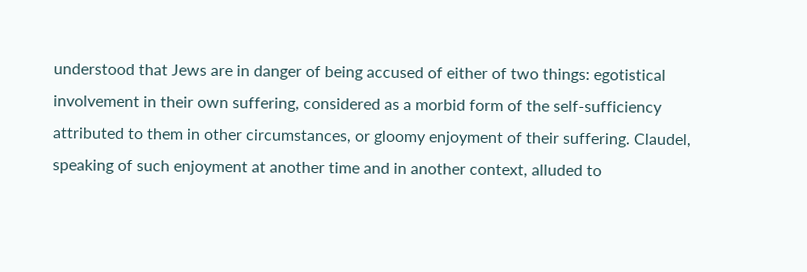understood that Jews are in danger of being accused of either of two things: egotistical involvement in their own suffering, considered as a morbid form of the self-sufficiency attributed to them in other circumstances, or gloomy enjoyment of their suffering. Claudel, speaking of such enjoyment at another time and in another context, alluded to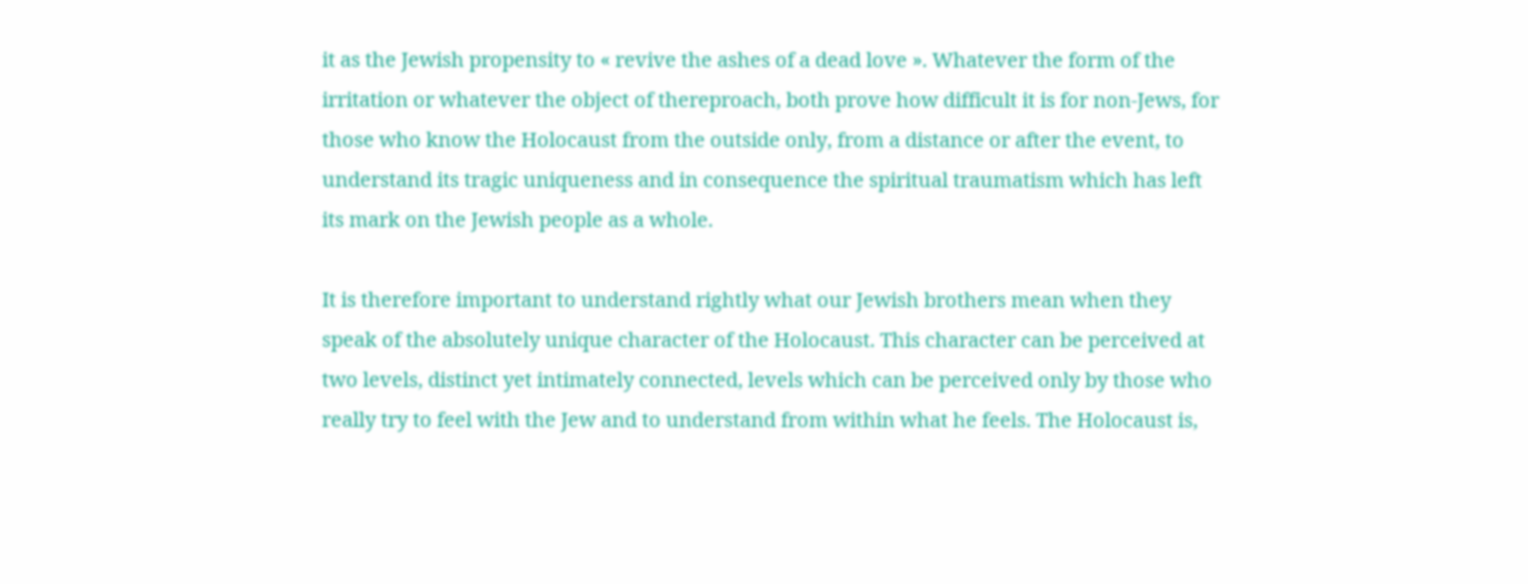it as the Jewish propensity to « revive the ashes of a dead love ». Whatever the form of the irritation or whatever the object of thereproach, both prove how difficult it is for non-Jews, for those who know the Holocaust from the outside only, from a distance or after the event, to understand its tragic uniqueness and in consequence the spiritual traumatism which has left its mark on the Jewish people as a whole.

It is therefore important to understand rightly what our Jewish brothers mean when they speak of the absolutely unique character of the Holocaust. This character can be perceived at two levels, distinct yet intimately connected, levels which can be perceived only by those who really try to feel with the Jew and to understand from within what he feels. The Holocaust is,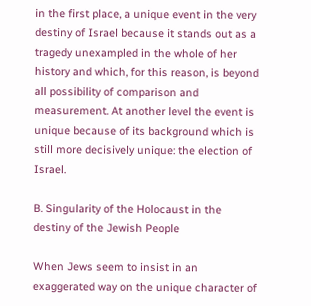in the first place, a unique event in the very destiny of Israel because it stands out as a tragedy unexampled in the whole of her history and which, for this reason, is beyond all possibility of comparison and measurement. At another level the event is unique because of its background which is still more decisively unique: the election of Israel.

B. Singularity of the Holocaust in the destiny of the Jewish People

When Jews seem to insist in an exaggerated way on the unique character of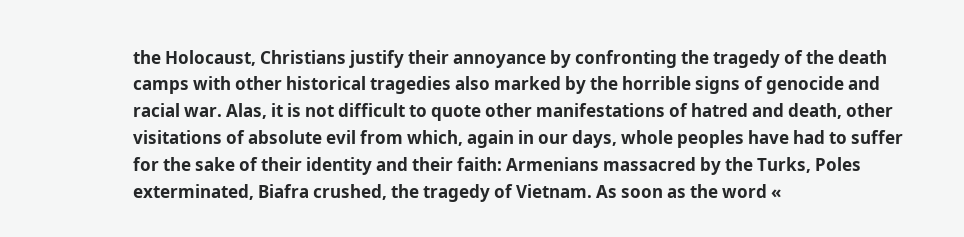the Holocaust, Christians justify their annoyance by confronting the tragedy of the death camps with other historical tragedies also marked by the horrible signs of genocide and racial war. Alas, it is not difficult to quote other manifestations of hatred and death, other visitations of absolute evil from which, again in our days, whole peoples have had to suffer for the sake of their identity and their faith: Armenians massacred by the Turks, Poles exterminated, Biafra crushed, the tragedy of Vietnam. As soon as the word «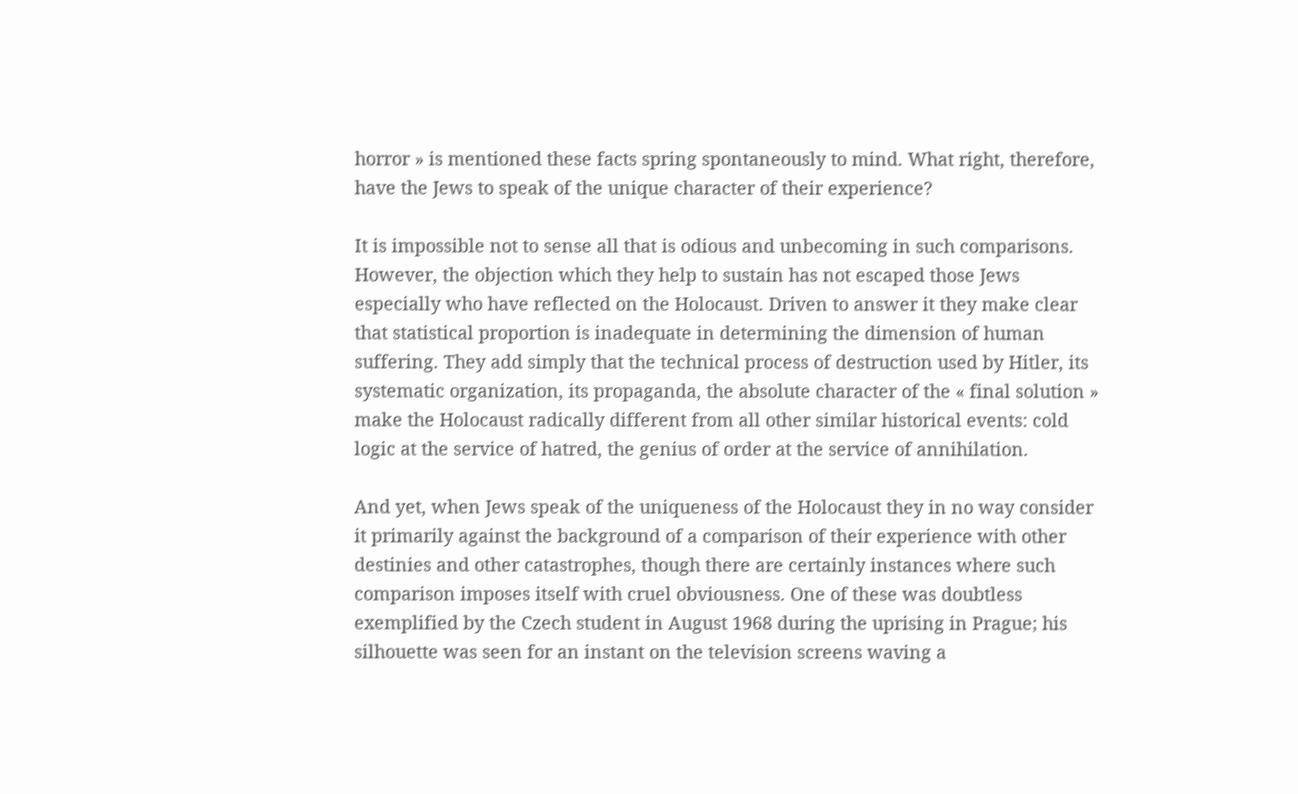horror » is mentioned these facts spring spontaneously to mind. What right, therefore, have the Jews to speak of the unique character of their experience?

It is impossible not to sense all that is odious and unbecoming in such comparisons. However, the objection which they help to sustain has not escaped those Jews especially who have reflected on the Holocaust. Driven to answer it they make clear that statistical proportion is inadequate in determining the dimension of human suffering. They add simply that the technical process of destruction used by Hitler, its systematic organization, its propaganda, the absolute character of the « final solution » make the Holocaust radically different from all other similar historical events: cold logic at the service of hatred, the genius of order at the service of annihilation.

And yet, when Jews speak of the uniqueness of the Holocaust they in no way consider it primarily against the background of a comparison of their experience with other destinies and other catastrophes, though there are certainly instances where such comparison imposes itself with cruel obviousness. One of these was doubtless exemplified by the Czech student in August 1968 during the uprising in Prague; his silhouette was seen for an instant on the television screens waving a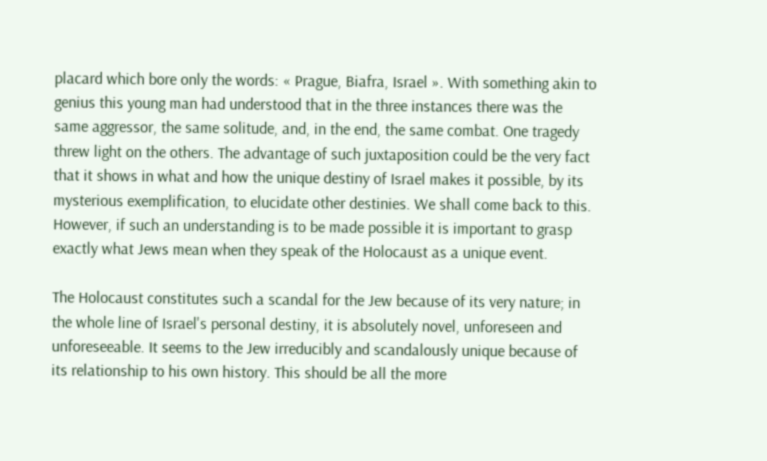placard which bore only the words: « Prague, Biafra, Israel ». With something akin to genius this young man had understood that in the three instances there was the same aggressor, the same solitude, and, in the end, the same combat. One tragedy threw light on the others. The advantage of such juxtaposition could be the very fact that it shows in what and how the unique destiny of Israel makes it possible, by its mysterious exemplification, to elucidate other destinies. We shall come back to this. However, if such an understanding is to be made possible it is important to grasp exactly what Jews mean when they speak of the Holocaust as a unique event.

The Holocaust constitutes such a scandal for the Jew because of its very nature; in the whole line of Israel's personal destiny, it is absolutely novel, unforeseen and unforeseeable. It seems to the Jew irreducibly and scandalously unique because of its relationship to his own history. This should be all the more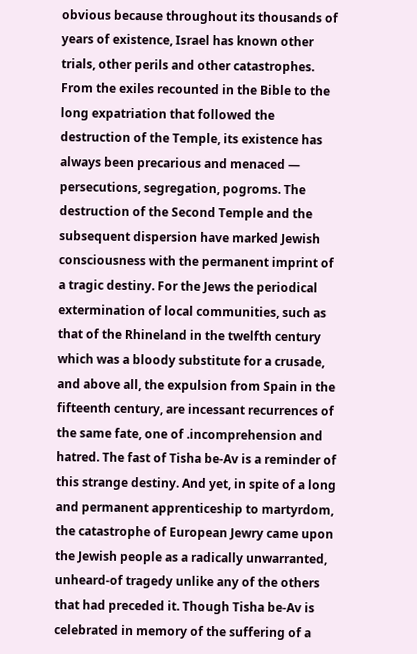obvious because throughout its thousands of years of existence, Israel has known other trials, other perils and other catastrophes. From the exiles recounted in the Bible to the long expatriation that followed the destruction of the Temple, its existence has always been precarious and menaced — persecutions, segregation, pogroms. The destruction of the Second Temple and the subsequent dispersion have marked Jewish consciousness with the permanent imprint of a tragic destiny. For the Jews the periodical extermination of local communities, such as that of the Rhineland in the twelfth century which was a bloody substitute for a crusade, and above all, the expulsion from Spain in the fifteenth century, are incessant recurrences of the same fate, one of .incomprehension and hatred. The fast of Tisha be-Av is a reminder of this strange destiny. And yet, in spite of a long and permanent apprenticeship to martyrdom, the catastrophe of European Jewry came upon the Jewish people as a radically unwarranted, unheard-of tragedy unlike any of the others that had preceded it. Though Tisha be-Av is celebrated in memory of the suffering of a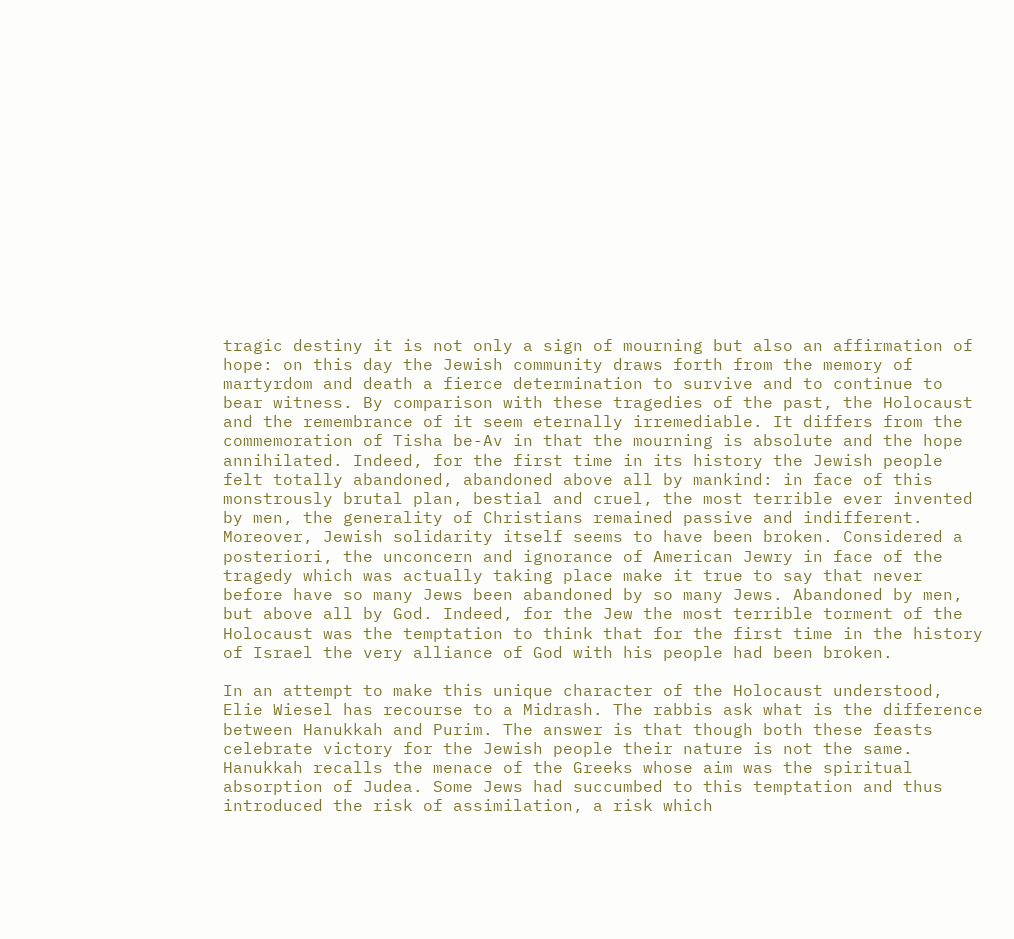tragic destiny it is not only a sign of mourning but also an affirmation of hope: on this day the Jewish community draws forth from the memory of martyrdom and death a fierce determination to survive and to continue to bear witness. By comparison with these tragedies of the past, the Holocaust and the remembrance of it seem eternally irremediable. It differs from the commemoration of Tisha be-Av in that the mourning is absolute and the hope annihilated. Indeed, for the first time in its history the Jewish people felt totally abandoned, abandoned above all by mankind: in face of this monstrously brutal plan, bestial and cruel, the most terrible ever invented by men, the generality of Christians remained passive and indifferent. Moreover, Jewish solidarity itself seems to have been broken. Considered a posteriori, the unconcern and ignorance of American Jewry in face of the tragedy which was actually taking place make it true to say that never before have so many Jews been abandoned by so many Jews. Abandoned by men, but above all by God. Indeed, for the Jew the most terrible torment of the Holocaust was the temptation to think that for the first time in the history of Israel the very alliance of God with his people had been broken.

In an attempt to make this unique character of the Holocaust understood, Elie Wiesel has recourse to a Midrash. The rabbis ask what is the difference between Hanukkah and Purim. The answer is that though both these feasts celebrate victory for the Jewish people their nature is not the same. Hanukkah recalls the menace of the Greeks whose aim was the spiritual absorption of Judea. Some Jews had succumbed to this temptation and thus introduced the risk of assimilation, a risk which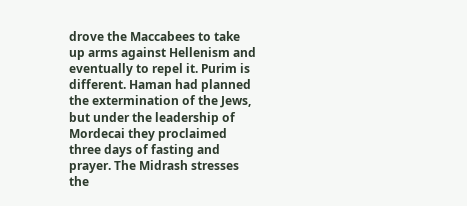drove the Maccabees to take up arms against Hellenism and eventually to repel it. Purim is different. Haman had planned the extermination of the Jews, but under the leadership of Mordecai they proclaimed three days of fasting and prayer. The Midrash stresses the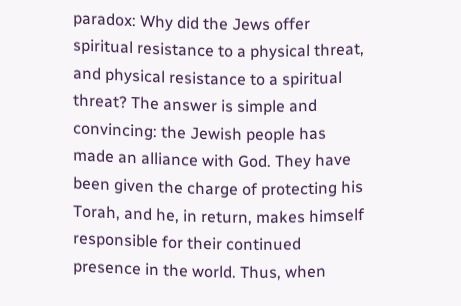paradox: Why did the Jews offer spiritual resistance to a physical threat, and physical resistance to a spiritual threat? The answer is simple and convincing: the Jewish people has made an alliance with God. They have been given the charge of protecting his Torah, and he, in return, makes himself responsible for their continued presence in the world. Thus, when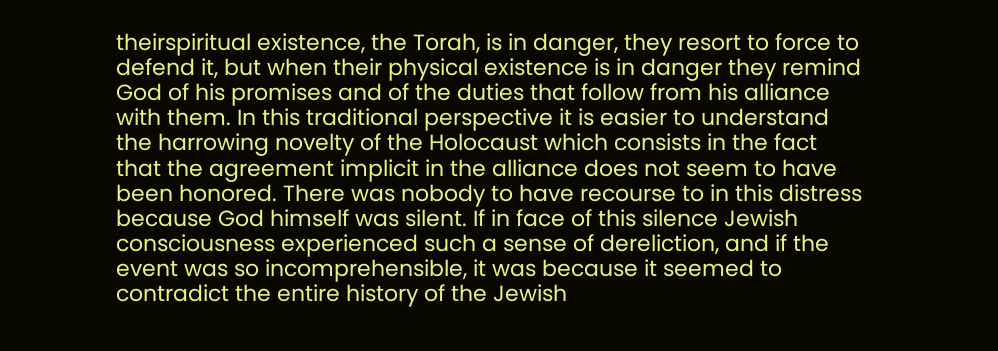theirspiritual existence, the Torah, is in danger, they resort to force to defend it, but when their physical existence is in danger they remind God of his promises and of the duties that follow from his alliance with them. In this traditional perspective it is easier to understand the harrowing novelty of the Holocaust which consists in the fact that the agreement implicit in the alliance does not seem to have been honored. There was nobody to have recourse to in this distress because God himself was silent. If in face of this silence Jewish consciousness experienced such a sense of dereliction, and if the event was so incomprehensible, it was because it seemed to contradict the entire history of the Jewish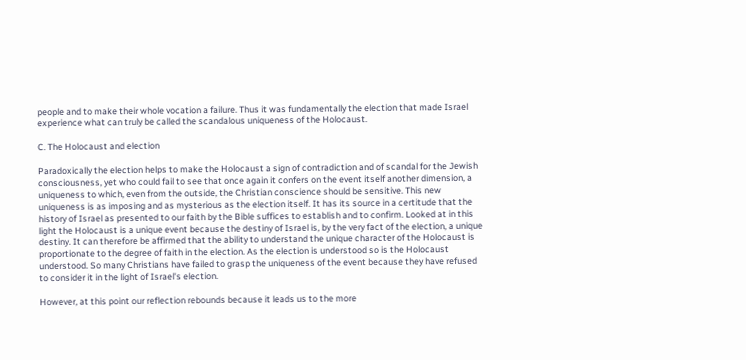people and to make their whole vocation a failure. Thus it was fundamentally the election that made Israel experience what can truly be called the scandalous uniqueness of the Holocaust.

C. The Holocaust and election

Paradoxically the election helps to make the Holocaust a sign of contradiction and of scandal for the Jewish consciousness, yet who could fail to see that once again it confers on the event itself another dimension, a uniqueness to which, even from the outside, the Christian conscience should be sensitive. This new uniqueness is as imposing and as mysterious as the election itself. It has its source in a certitude that the history of Israel as presented to our faith by the Bible suffices to establish and to confirm. Looked at in this light the Holocaust is a unique event because the destiny of Israel is, by the very fact of the election, a unique destiny. It can therefore be affirmed that the ability to understand the unique character of the Holocaust is proportionate to the degree of faith in the election. As the election is understood so is the Holocaust understood. So many Christians have failed to grasp the uniqueness of the event because they have refused to consider it in the light of Israel's election.

However, at this point our reflection rebounds because it leads us to the more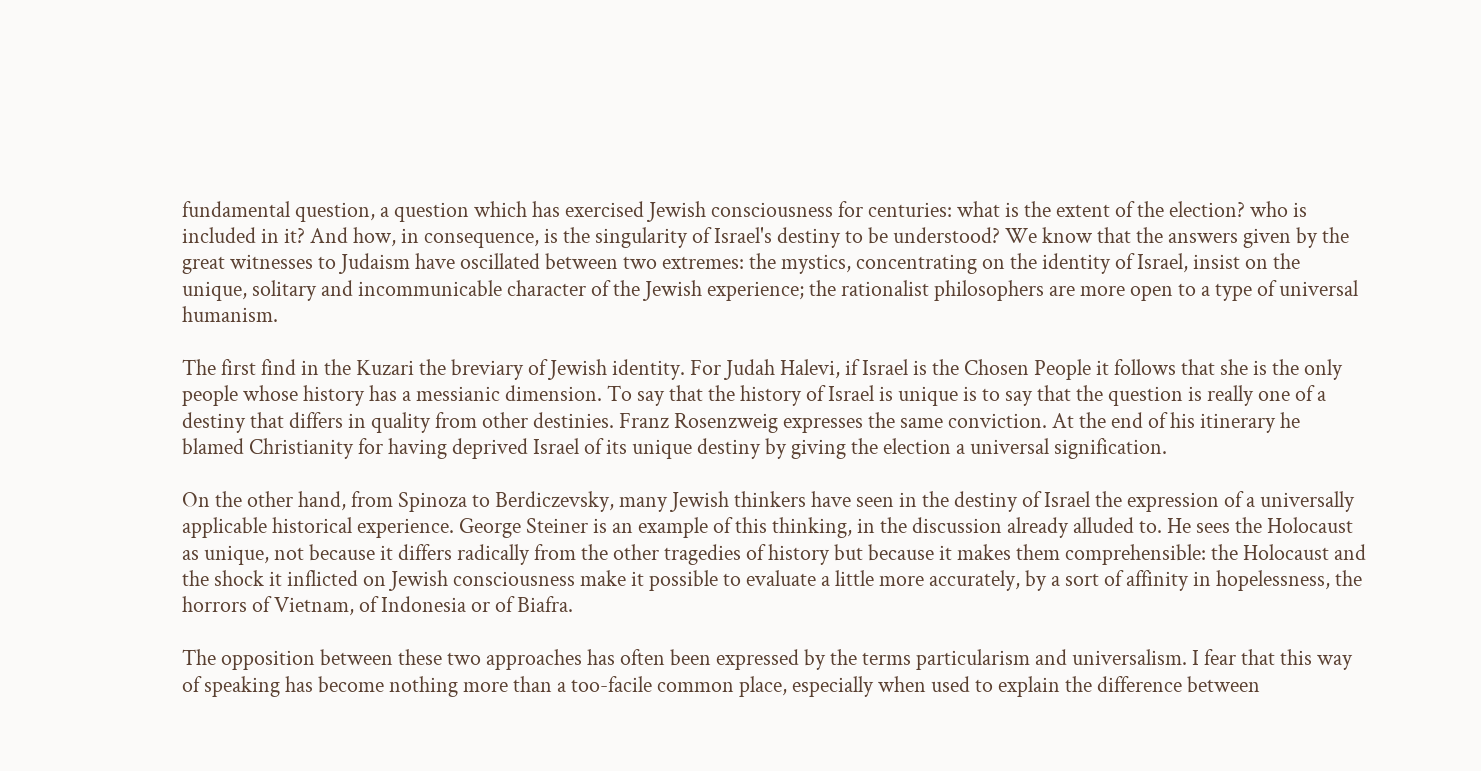fundamental question, a question which has exercised Jewish consciousness for centuries: what is the extent of the election? who is included in it? And how, in consequence, is the singularity of Israel's destiny to be understood? We know that the answers given by the great witnesses to Judaism have oscillated between two extremes: the mystics, concentrating on the identity of Israel, insist on the unique, solitary and incommunicable character of the Jewish experience; the rationalist philosophers are more open to a type of universal humanism.

The first find in the Kuzari the breviary of Jewish identity. For Judah Halevi, if Israel is the Chosen People it follows that she is the only people whose history has a messianic dimension. To say that the history of Israel is unique is to say that the question is really one of a destiny that differs in quality from other destinies. Franz Rosenzweig expresses the same conviction. At the end of his itinerary he blamed Christianity for having deprived Israel of its unique destiny by giving the election a universal signification.

On the other hand, from Spinoza to Berdiczevsky, many Jewish thinkers have seen in the destiny of Israel the expression of a universally applicable historical experience. George Steiner is an example of this thinking, in the discussion already alluded to. He sees the Holocaust as unique, not because it differs radically from the other tragedies of history but because it makes them comprehensible: the Holocaust and the shock it inflicted on Jewish consciousness make it possible to evaluate a little more accurately, by a sort of affinity in hopelessness, the horrors of Vietnam, of Indonesia or of Biafra.

The opposition between these two approaches has often been expressed by the terms particularism and universalism. I fear that this way of speaking has become nothing more than a too-facile common place, especially when used to explain the difference between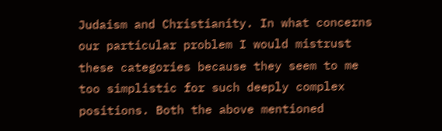Judaism and Christianity. In what concerns our particular problem I would mistrust these categories because they seem to me too simplistic for such deeply complex positions. Both the above mentioned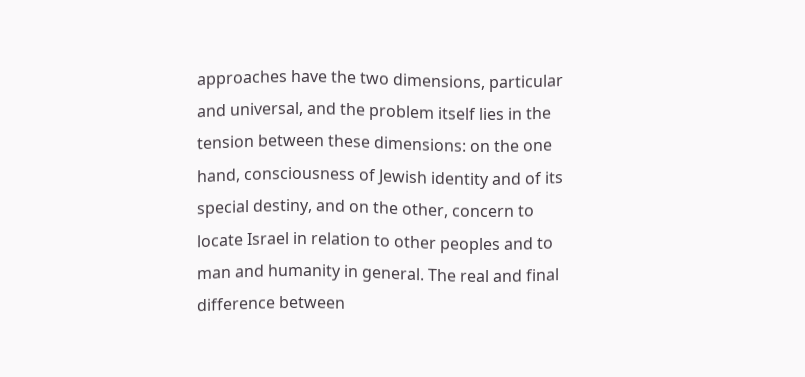approaches have the two dimensions, particular and universal, and the problem itself lies in the tension between these dimensions: on the one hand, consciousness of Jewish identity and of its special destiny, and on the other, concern to locate Israel in relation to other peoples and to man and humanity in general. The real and final difference between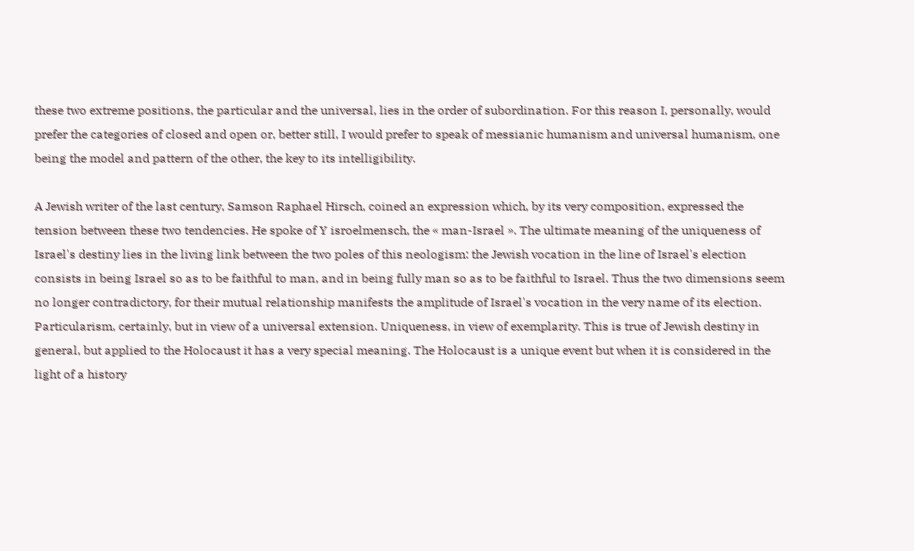these two extreme positions, the particular and the universal, lies in the order of subordination. For this reason I, personally, would prefer the categories of closed and open or, better still, I would prefer to speak of messianic humanism and universal humanism, one being the model and pattern of the other, the key to its intelligibility.

A Jewish writer of the last century, Samson Raphael Hirsch, coined an expression which, by its very composition, expressed the tension between these two tendencies. He spoke of Y isroelmensch, the « man-Israel ». The ultimate meaning of the uniqueness of Israel's destiny lies in the living link between the two poles of this neologism: the Jewish vocation in the line of Israel's election consists in being Israel so as to be faithful to man, and in being fully man so as to be faithful to Israel. Thus the two dimensions seem no longer contradictory, for their mutual relationship manifests the amplitude of Israel's vocation in the very name of its election. Particularism, certainly, but in view of a universal extension. Uniqueness, in view of exemplarity. This is true of Jewish destiny in general, but applied to the Holocaust it has a very special meaning. The Holocaust is a unique event but when it is considered in the light of a history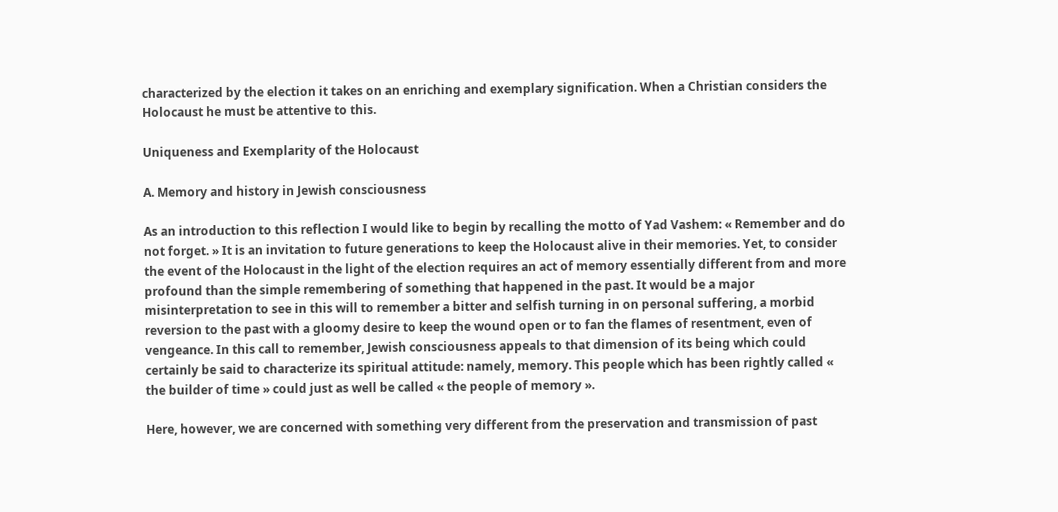characterized by the election it takes on an enriching and exemplary signification. When a Christian considers the Holocaust he must be attentive to this.

Uniqueness and Exemplarity of the Holocaust

A. Memory and history in Jewish consciousness

As an introduction to this reflection I would like to begin by recalling the motto of Yad Vashem: « Remember and do not forget. » It is an invitation to future generations to keep the Holocaust alive in their memories. Yet, to consider the event of the Holocaust in the light of the election requires an act of memory essentially different from and more profound than the simple remembering of something that happened in the past. It would be a major misinterpretation to see in this will to remember a bitter and selfish turning in on personal suffering, a morbid reversion to the past with a gloomy desire to keep the wound open or to fan the flames of resentment, even of vengeance. In this call to remember, Jewish consciousness appeals to that dimension of its being which could certainly be said to characterize its spiritual attitude: namely, memory. This people which has been rightly called « the builder of time » could just as well be called « the people of memory ».

Here, however, we are concerned with something very different from the preservation and transmission of past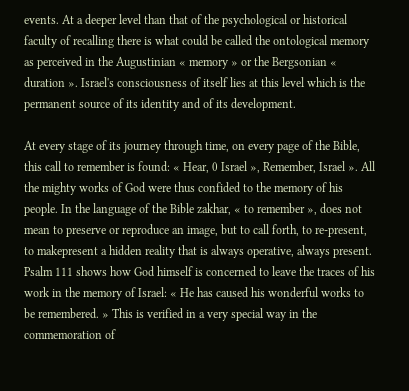events. At a deeper level than that of the psychological or historical faculty of recalling there is what could be called the ontological memory as perceived in the Augustinian « memory » or the Bergsonian « duration ». Israel's consciousness of itself lies at this level which is the permanent source of its identity and of its development.

At every stage of its journey through time, on every page of the Bible, this call to remember is found: « Hear, 0 Israel », Remember, Israel ». All the mighty works of God were thus confided to the memory of his people. In the language of the Bible zakhar, « to remember », does not mean to preserve or reproduce an image, but to call forth, to re-present, to makepresent a hidden reality that is always operative, always present. Psalm 111 shows how God himself is concerned to leave the traces of his work in the memory of Israel: « He has caused his wonderful works to be remembered. » This is verified in a very special way in the commemoration of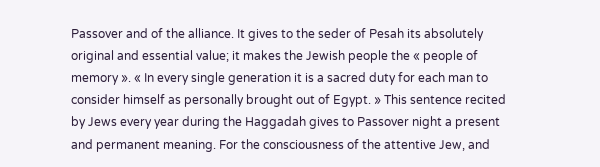Passover and of the alliance. It gives to the seder of Pesah its absolutely original and essential value; it makes the Jewish people the « people of memory ». « In every single generation it is a sacred duty for each man to consider himself as personally brought out of Egypt. » This sentence recited by Jews every year during the Haggadah gives to Passover night a present and permanent meaning. For the consciousness of the attentive Jew, and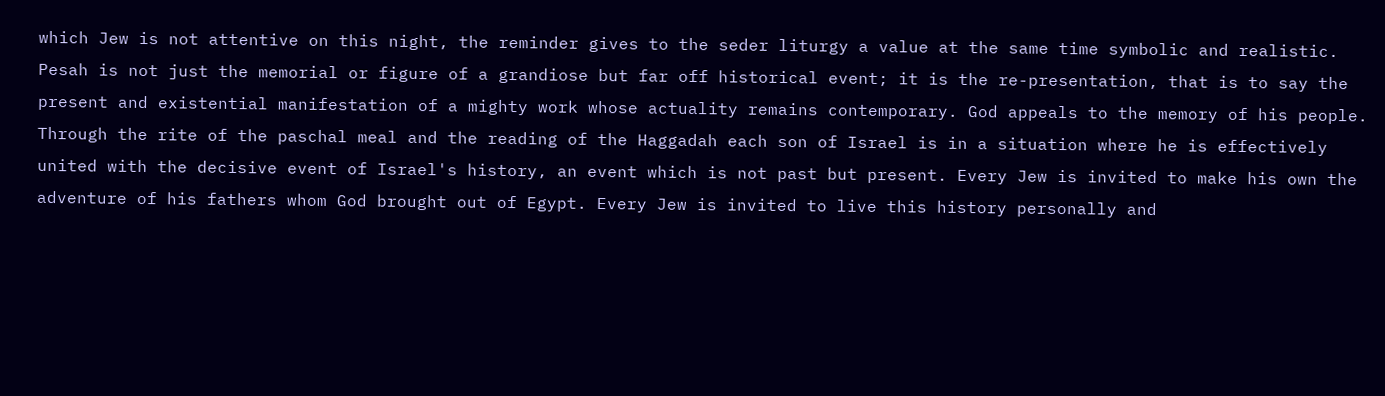which Jew is not attentive on this night, the reminder gives to the seder liturgy a value at the same time symbolic and realistic. Pesah is not just the memorial or figure of a grandiose but far off historical event; it is the re-presentation, that is to say the present and existential manifestation of a mighty work whose actuality remains contemporary. God appeals to the memory of his people. Through the rite of the paschal meal and the reading of the Haggadah each son of Israel is in a situation where he is effectively united with the decisive event of Israel's history, an event which is not past but present. Every Jew is invited to make his own the adventure of his fathers whom God brought out of Egypt. Every Jew is invited to live this history personally and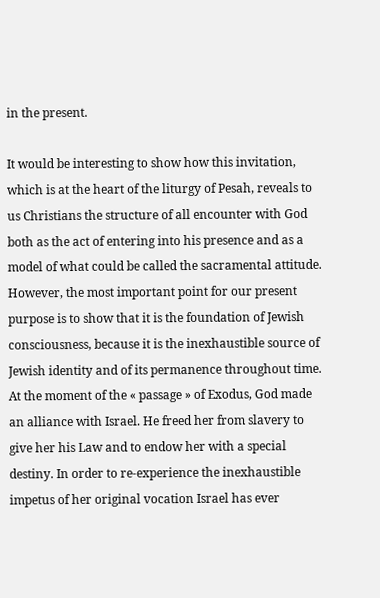in the present.

It would be interesting to show how this invitation, which is at the heart of the liturgy of Pesah, reveals to us Christians the structure of all encounter with God both as the act of entering into his presence and as a model of what could be called the sacramental attitude. However, the most important point for our present purpose is to show that it is the foundation of Jewish consciousness, because it is the inexhaustible source of Jewish identity and of its permanence throughout time. At the moment of the « passage » of Exodus, God made an alliance with Israel. He freed her from slavery to give her his Law and to endow her with a special destiny. In order to re-experience the inexhaustible impetus of her original vocation Israel has ever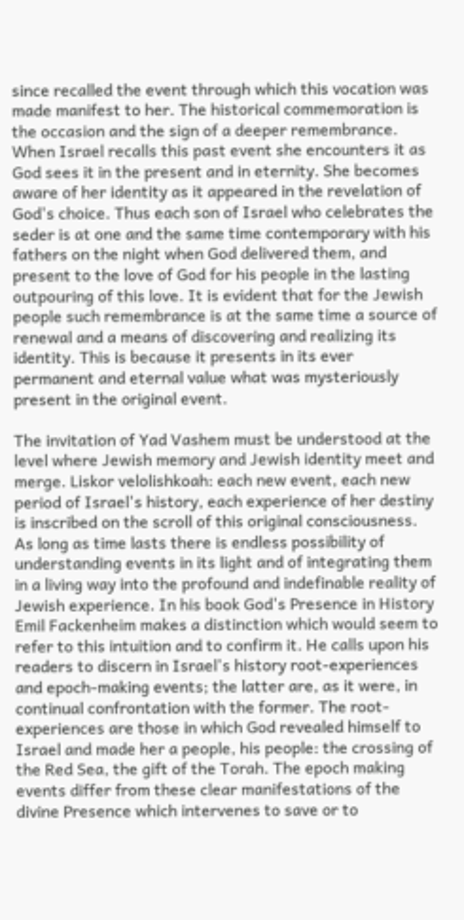since recalled the event through which this vocation was made manifest to her. The historical commemoration is the occasion and the sign of a deeper remembrance. When Israel recalls this past event she encounters it as God sees it in the present and in eternity. She becomes aware of her identity as it appeared in the revelation of God's choice. Thus each son of Israel who celebrates the seder is at one and the same time contemporary with his fathers on the night when God delivered them, and present to the love of God for his people in the lasting outpouring of this love. It is evident that for the Jewish people such remembrance is at the same time a source of renewal and a means of discovering and realizing its identity. This is because it presents in its ever permanent and eternal value what was mysteriously present in the original event.

The invitation of Yad Vashem must be understood at the level where Jewish memory and Jewish identity meet and merge. Liskor velolishkoah: each new event, each new period of Israel's history, each experience of her destiny is inscribed on the scroll of this original consciousness. As long as time lasts there is endless possibility of understanding events in its light and of integrating them in a living way into the profound and indefinable reality of Jewish experience. In his book God's Presence in History Emil Fackenheim makes a distinction which would seem to refer to this intuition and to confirm it. He calls upon his readers to discern in Israel's history root-experiences and epoch-making events; the latter are, as it were, in continual confrontation with the former. The root-experiences are those in which God revealed himself to Israel and made her a people, his people: the crossing of the Red Sea, the gift of the Torah. The epoch making events differ from these clear manifestations of the divine Presence which intervenes to save or to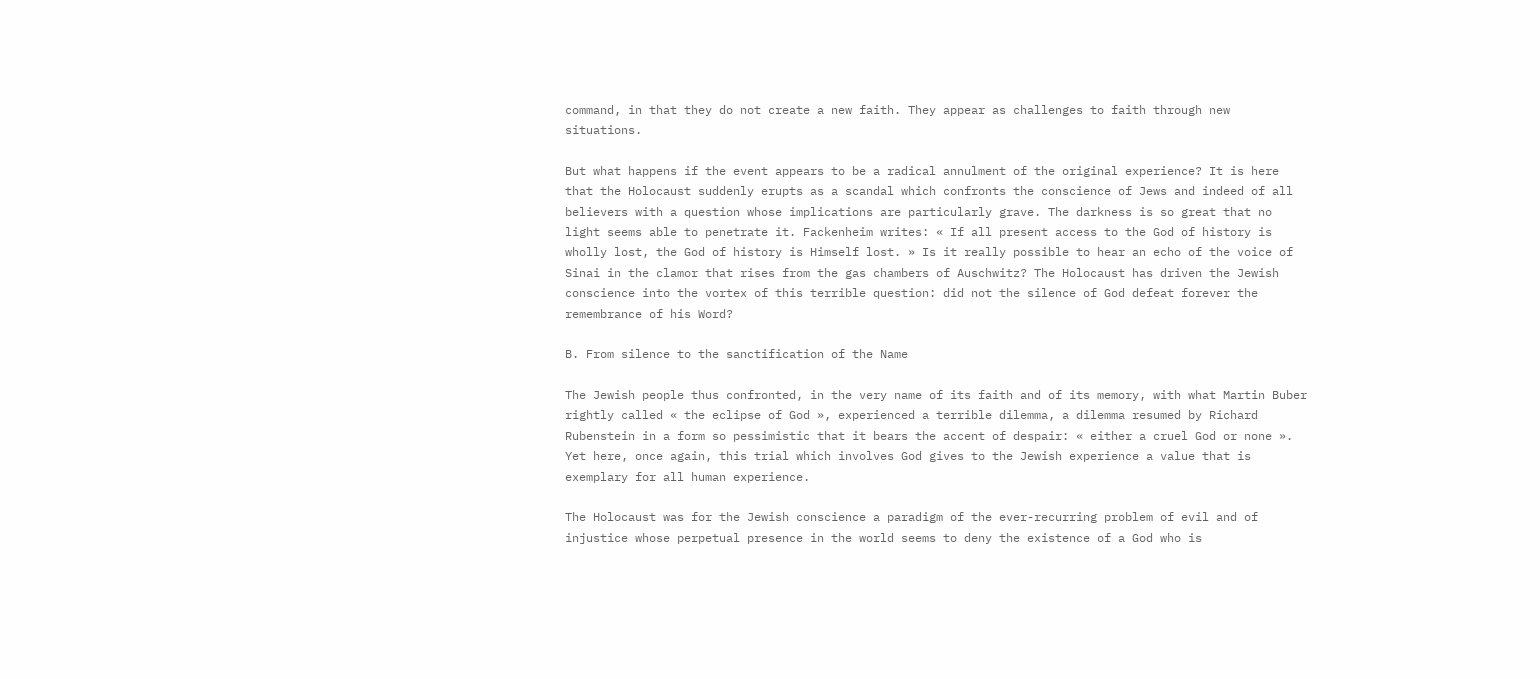command, in that they do not create a new faith. They appear as challenges to faith through new situations.

But what happens if the event appears to be a radical annulment of the original experience? It is here that the Holocaust suddenly erupts as a scandal which confronts the conscience of Jews and indeed of all believers with a question whose implications are particularly grave. The darkness is so great that no light seems able to penetrate it. Fackenheim writes: « If all present access to the God of history is wholly lost, the God of history is Himself lost. » Is it really possible to hear an echo of the voice of Sinai in the clamor that rises from the gas chambers of Auschwitz? The Holocaust has driven the Jewish conscience into the vortex of this terrible question: did not the silence of God defeat forever the remembrance of his Word?

B. From silence to the sanctification of the Name

The Jewish people thus confronted, in the very name of its faith and of its memory, with what Martin Buber rightly called « the eclipse of God », experienced a terrible dilemma, a dilemma resumed by Richard Rubenstein in a form so pessimistic that it bears the accent of despair: « either a cruel God or none ». Yet here, once again, this trial which involves God gives to the Jewish experience a value that is exemplary for all human experience.

The Holocaust was for the Jewish conscience a paradigm of the ever-recurring problem of evil and of injustice whose perpetual presence in the world seems to deny the existence of a God who is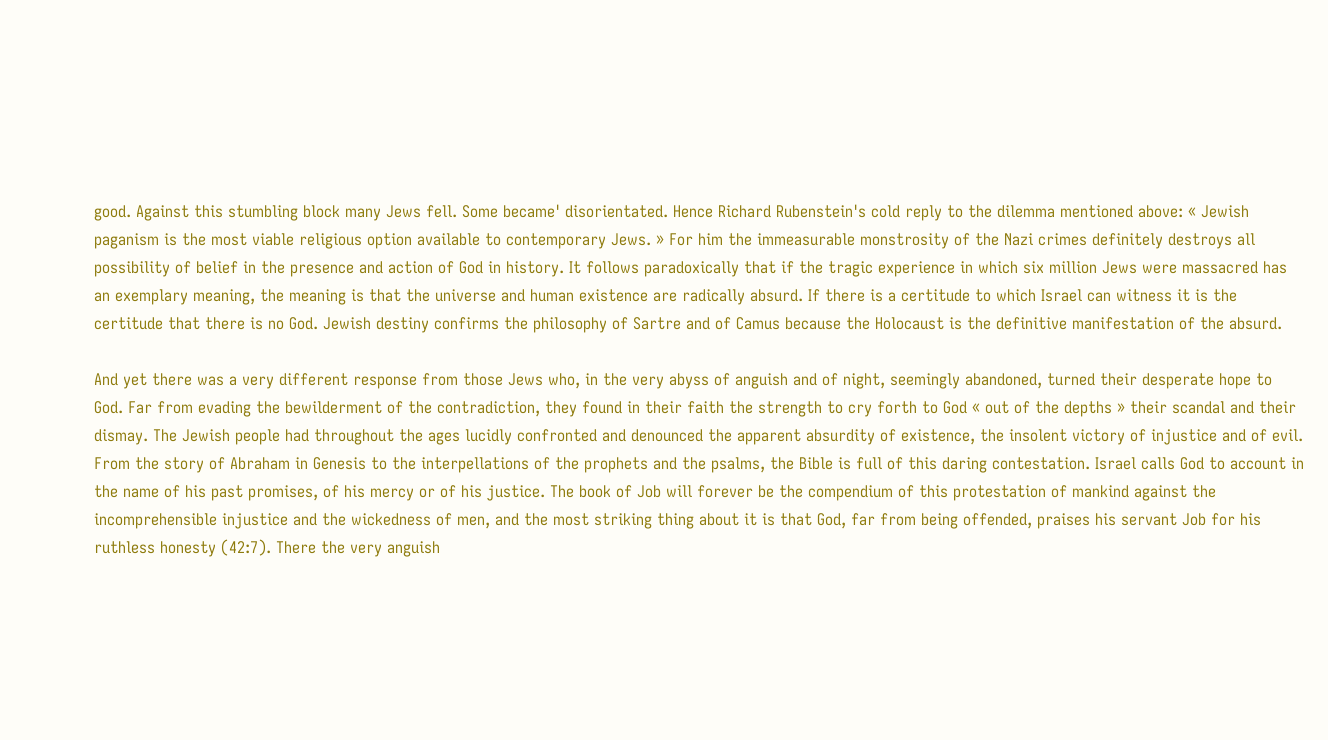good. Against this stumbling block many Jews fell. Some became' disorientated. Hence Richard Rubenstein's cold reply to the dilemma mentioned above: « Jewish paganism is the most viable religious option available to contemporary Jews. » For him the immeasurable monstrosity of the Nazi crimes definitely destroys all possibility of belief in the presence and action of God in history. It follows paradoxically that if the tragic experience in which six million Jews were massacred has an exemplary meaning, the meaning is that the universe and human existence are radically absurd. If there is a certitude to which Israel can witness it is the certitude that there is no God. Jewish destiny confirms the philosophy of Sartre and of Camus because the Holocaust is the definitive manifestation of the absurd.

And yet there was a very different response from those Jews who, in the very abyss of anguish and of night, seemingly abandoned, turned their desperate hope to God. Far from evading the bewilderment of the contradiction, they found in their faith the strength to cry forth to God « out of the depths » their scandal and their dismay. The Jewish people had throughout the ages lucidly confronted and denounced the apparent absurdity of existence, the insolent victory of injustice and of evil. From the story of Abraham in Genesis to the interpellations of the prophets and the psalms, the Bible is full of this daring contestation. Israel calls God to account in the name of his past promises, of his mercy or of his justice. The book of Job will forever be the compendium of this protestation of mankind against the incomprehensible injustice and the wickedness of men, and the most striking thing about it is that God, far from being offended, praises his servant Job for his ruthless honesty (42:7). There the very anguish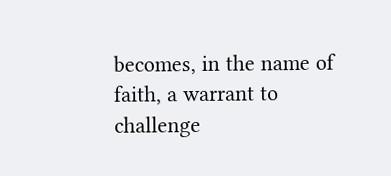becomes, in the name of faith, a warrant to challenge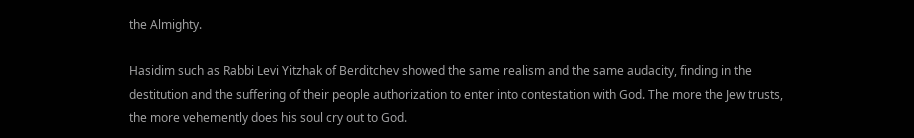the Almighty.

Hasidim such as Rabbi Levi Yitzhak of Berditchev showed the same realism and the same audacity, finding in the destitution and the suffering of their people authorization to enter into contestation with God. The more the Jew trusts, the more vehemently does his soul cry out to God.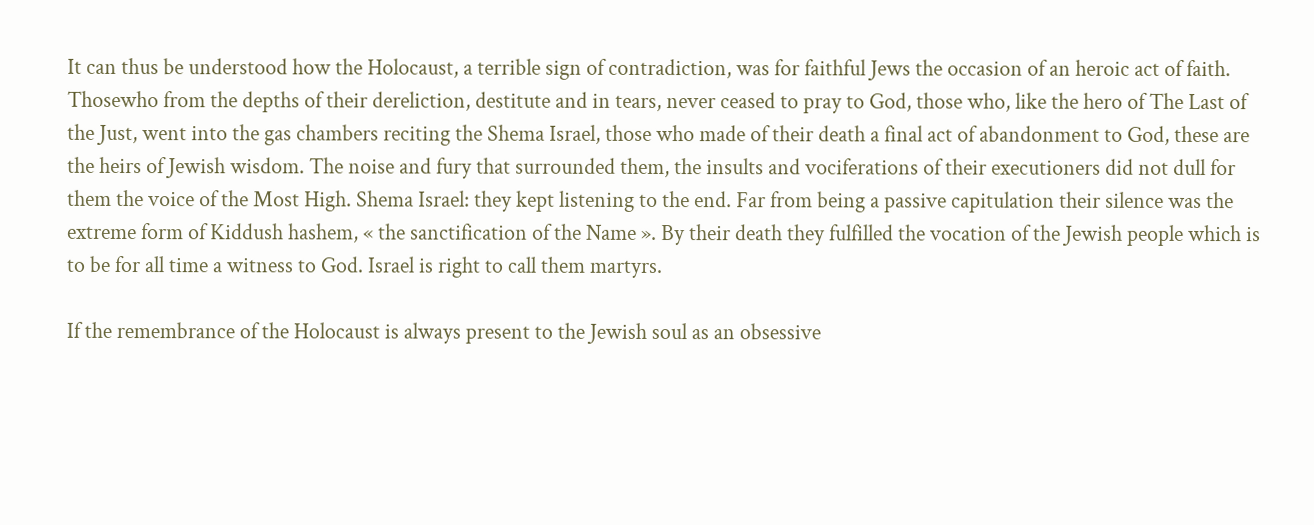It can thus be understood how the Holocaust, a terrible sign of contradiction, was for faithful Jews the occasion of an heroic act of faith. Thosewho from the depths of their dereliction, destitute and in tears, never ceased to pray to God, those who, like the hero of The Last of the Just, went into the gas chambers reciting the Shema Israel, those who made of their death a final act of abandonment to God, these are the heirs of Jewish wisdom. The noise and fury that surrounded them, the insults and vociferations of their executioners did not dull for them the voice of the Most High. Shema Israel: they kept listening to the end. Far from being a passive capitulation their silence was the extreme form of Kiddush hashem, « the sanctification of the Name ». By their death they fulfilled the vocation of the Jewish people which is to be for all time a witness to God. Israel is right to call them martyrs.

If the remembrance of the Holocaust is always present to the Jewish soul as an obsessive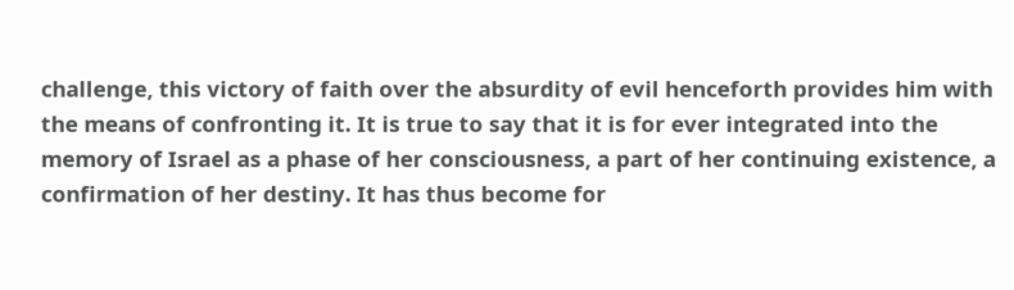challenge, this victory of faith over the absurdity of evil henceforth provides him with the means of confronting it. It is true to say that it is for ever integrated into the memory of Israel as a phase of her consciousness, a part of her continuing existence, a confirmation of her destiny. It has thus become for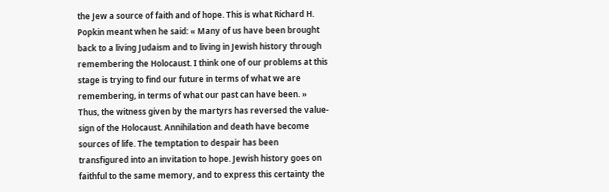the Jew a source of faith and of hope. This is what Richard H. Popkin meant when he said: « Many of us have been brought back to a living Judaism and to living in Jewish history through remembering the Holocaust. I think one of our problems at this stage is trying to find our future in terms of what we are remembering, in terms of what our past can have been. » Thus, the witness given by the martyrs has reversed the value-sign of the Holocaust. Annihilation and death have become sources of life. The temptation to despair has been transfigured into an invitation to hope. Jewish history goes on faithful to the same memory, and to express this certainty the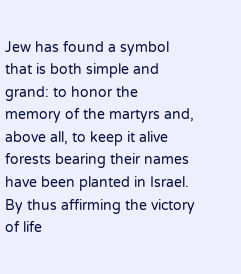Jew has found a symbol that is both simple and grand: to honor the memory of the martyrs and, above all, to keep it alive forests bearing their names have been planted in Israel. By thus affirming the victory of life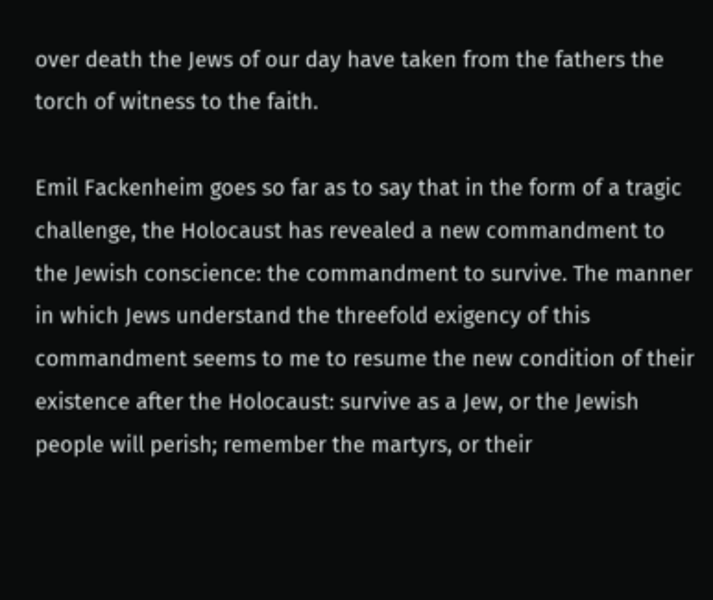over death the Jews of our day have taken from the fathers the torch of witness to the faith.

Emil Fackenheim goes so far as to say that in the form of a tragic challenge, the Holocaust has revealed a new commandment to the Jewish conscience: the commandment to survive. The manner in which Jews understand the threefold exigency of this commandment seems to me to resume the new condition of their existence after the Holocaust: survive as a Jew, or the Jewish people will perish; remember the martyrs, or their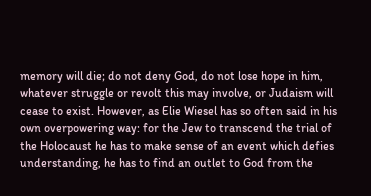memory will die; do not deny God, do not lose hope in him, whatever struggle or revolt this may involve, or Judaism will cease to exist. However, as Elie Wiesel has so often said in his own overpowering way: for the Jew to transcend the trial of the Holocaust he has to make sense of an event which defies understanding, he has to find an outlet to God from the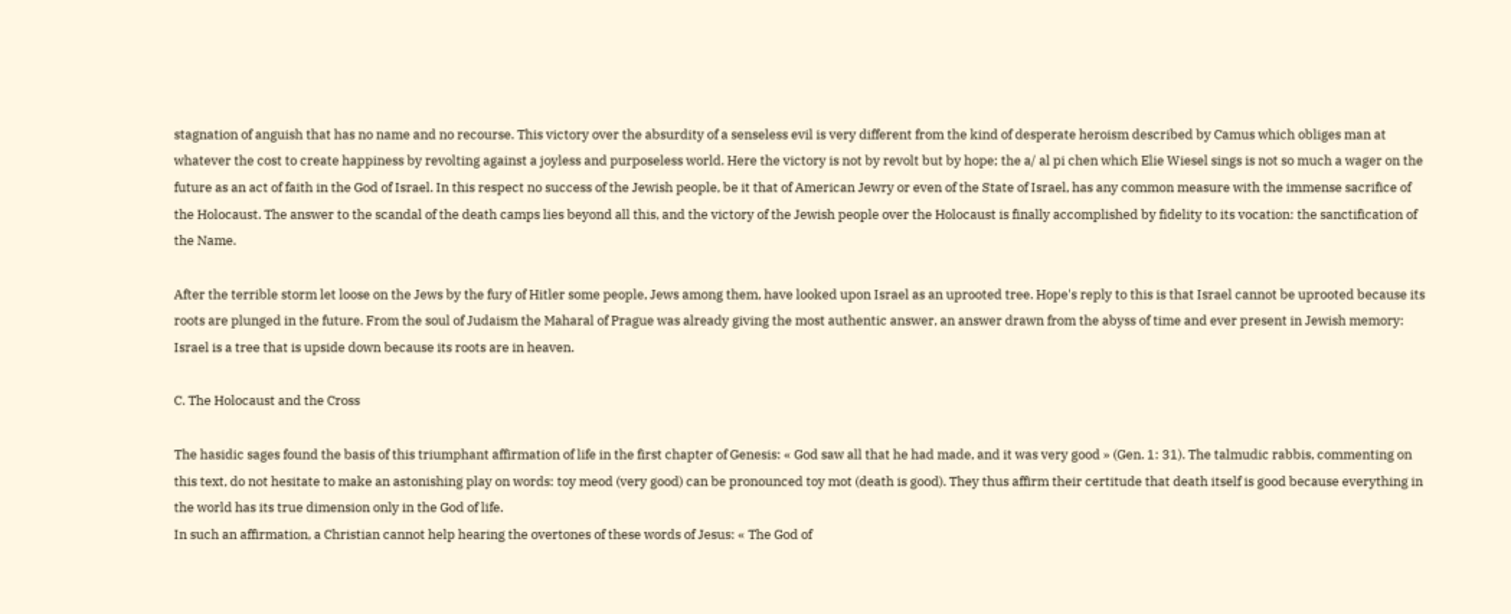stagnation of anguish that has no name and no recourse. This victory over the absurdity of a senseless evil is very different from the kind of desperate heroism described by Camus which obliges man at whatever the cost to create happiness by revolting against a joyless and purposeless world. Here the victory is not by revolt but by hope; the a/ al pi chen which Elie Wiesel sings is not so much a wager on the future as an act of faith in the God of Israel. In this respect no success of the Jewish people, be it that of American Jewry or even of the State of Israel, has any common measure with the immense sacrifice of the Holocaust. The answer to the scandal of the death camps lies beyond all this, and the victory of the Jewish people over the Holocaust is finally accomplished by fidelity to its vocation: the sanctification of the Name.

After the terrible storm let loose on the Jews by the fury of Hitler some people, Jews among them, have looked upon Israel as an uprooted tree. Hope's reply to this is that Israel cannot be uprooted because its roots are plunged in the future. From the soul of Judaism the Maharal of Prague was already giving the most authentic answer, an answer drawn from the abyss of time and ever present in Jewish memory: Israel is a tree that is upside down because its roots are in heaven.

C. The Holocaust and the Cross

The hasidic sages found the basis of this triumphant affirmation of life in the first chapter of Genesis: « God saw all that he had made, and it was very good » (Gen. 1: 31). The talmudic rabbis, commenting on this text, do not hesitate to make an astonishing play on words: toy meod (very good) can be pronounced toy mot (death is good). They thus affirm their certitude that death itself is good because everything in the world has its true dimension only in the God of life.
In such an affirmation, a Christian cannot help hearing the overtones of these words of Jesus: « The God of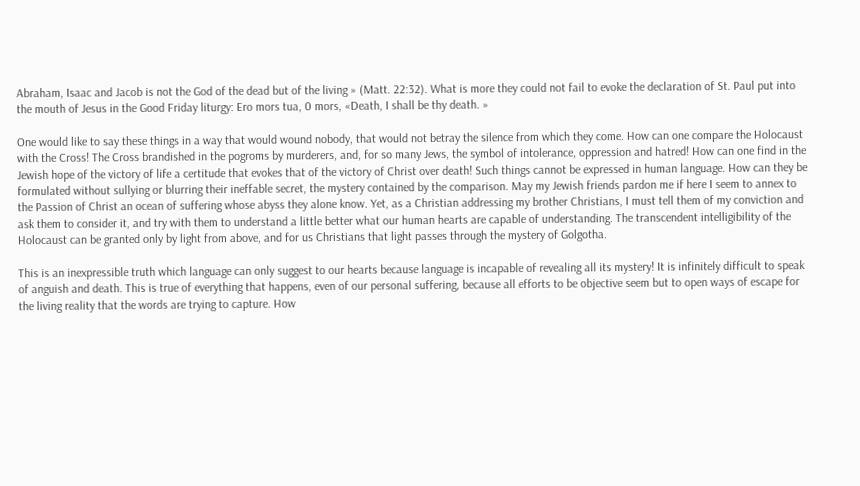Abraham, Isaac and Jacob is not the God of the dead but of the living » (Matt. 22:32). What is more they could not fail to evoke the declaration of St. Paul put into the mouth of Jesus in the Good Friday liturgy: Ero mors tua, 0 mors, «Death, I shall be thy death. »

One would like to say these things in a way that would wound nobody, that would not betray the silence from which they come. How can one compare the Holocaust with the Cross! The Cross brandished in the pogroms by murderers, and, for so many Jews, the symbol of intolerance, oppression and hatred! How can one find in the Jewish hope of the victory of life a certitude that evokes that of the victory of Christ over death! Such things cannot be expressed in human language. How can they be formulated without sullying or blurring their ineffable secret, the mystery contained by the comparison. May my Jewish friends pardon me if here I seem to annex to the Passion of Christ an ocean of suffering whose abyss they alone know. Yet, as a Christian addressing my brother Christians, I must tell them of my conviction and ask them to consider it, and try with them to understand a little better what our human hearts are capable of understanding. The transcendent intelligibility of the Holocaust can be granted only by light from above, and for us Christians that light passes through the mystery of Golgotha.

This is an inexpressible truth which language can only suggest to our hearts because language is incapable of revealing all its mystery! It is infinitely difficult to speak of anguish and death. This is true of everything that happens, even of our personal suffering, because all efforts to be objective seem but to open ways of escape for the living reality that the words are trying to capture. How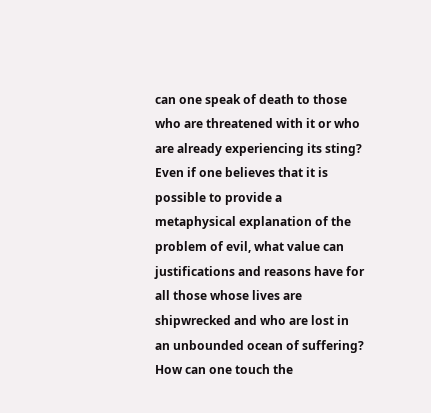can one speak of death to those who are threatened with it or who are already experiencing its sting? Even if one believes that it is possible to provide a metaphysical explanation of the problem of evil, what value can justifications and reasons have for all those whose lives are shipwrecked and who are lost in an unbounded ocean of suffering? How can one touch the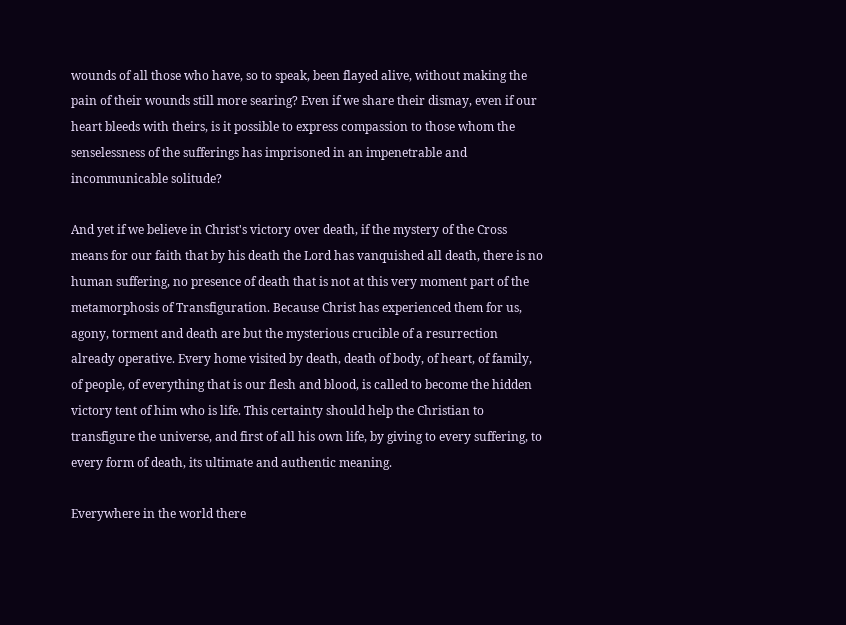wounds of all those who have, so to speak, been flayed alive, without making the pain of their wounds still more searing? Even if we share their dismay, even if our heart bleeds with theirs, is it possible to express compassion to those whom the senselessness of the sufferings has imprisoned in an impenetrable and incommunicable solitude?

And yet if we believe in Christ's victory over death, if the mystery of the Cross means for our faith that by his death the Lord has vanquished all death, there is no human suffering, no presence of death that is not at this very moment part of the metamorphosis of Transfiguration. Because Christ has experienced them for us, agony, torment and death are but the mysterious crucible of a resurrection already operative. Every home visited by death, death of body, of heart, of family, of people, of everything that is our flesh and blood, is called to become the hidden victory tent of him who is life. This certainty should help the Christian to transfigure the universe, and first of all his own life, by giving to every suffering, to every form of death, its ultimate and authentic meaning.

Everywhere in the world there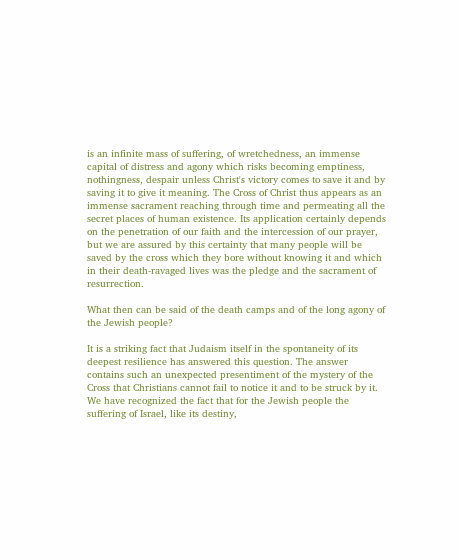is an infinite mass of suffering, of wretchedness, an immense capital of distress and agony which risks becoming emptiness, nothingness, despair unless Christ's victory comes to save it and by saving it to give it meaning. The Cross of Christ thus appears as an immense sacrament reaching through time and permeating all the secret places of human existence. Its application certainly depends on the penetration of our faith and the intercession of our prayer, but we are assured by this certainty that many people will be saved by the cross which they bore without knowing it and which in their death-ravaged lives was the pledge and the sacrament of resurrection.

What then can be said of the death camps and of the long agony of the Jewish people?

It is a striking fact that Judaism itself in the spontaneity of its deepest resilience has answered this question. The answer contains such an unexpected presentiment of the mystery of the Cross that Christians cannot fail to notice it and to be struck by it. We have recognized the fact that for the Jewish people the suffering of Israel, like its destiny,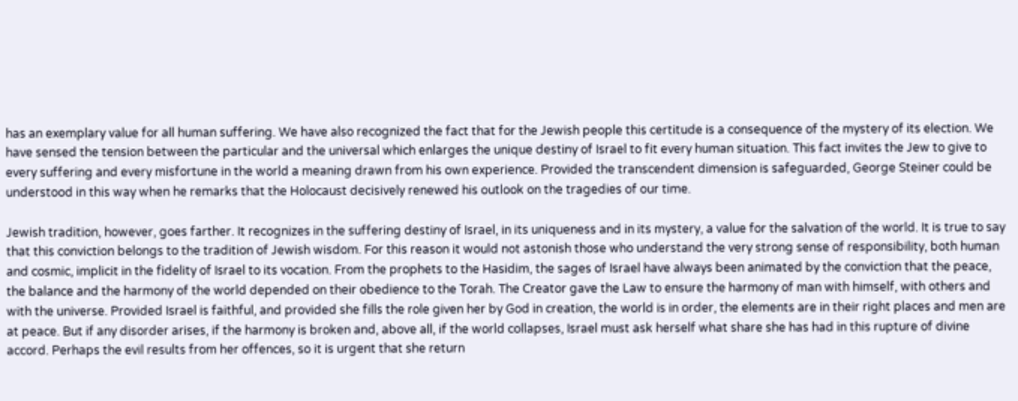has an exemplary value for all human suffering. We have also recognized the fact that for the Jewish people this certitude is a consequence of the mystery of its election. We have sensed the tension between the particular and the universal which enlarges the unique destiny of Israel to fit every human situation. This fact invites the Jew to give to every suffering and every misfortune in the world a meaning drawn from his own experience. Provided the transcendent dimension is safeguarded, George Steiner could be understood in this way when he remarks that the Holocaust decisively renewed his outlook on the tragedies of our time.

Jewish tradition, however, goes farther. It recognizes in the suffering destiny of Israel, in its uniqueness and in its mystery, a value for the salvation of the world. It is true to say that this conviction belongs to the tradition of Jewish wisdom. For this reason it would not astonish those who understand the very strong sense of responsibility, both human and cosmic, implicit in the fidelity of Israel to its vocation. From the prophets to the Hasidim, the sages of Israel have always been animated by the conviction that the peace, the balance and the harmony of the world depended on their obedience to the Torah. The Creator gave the Law to ensure the harmony of man with himself, with others and with the universe. Provided Israel is faithful, and provided she fills the role given her by God in creation, the world is in order, the elements are in their right places and men are at peace. But if any disorder arises, if the harmony is broken and, above all, if the world collapses, Israel must ask herself what share she has had in this rupture of divine accord. Perhaps the evil results from her offences, so it is urgent that she return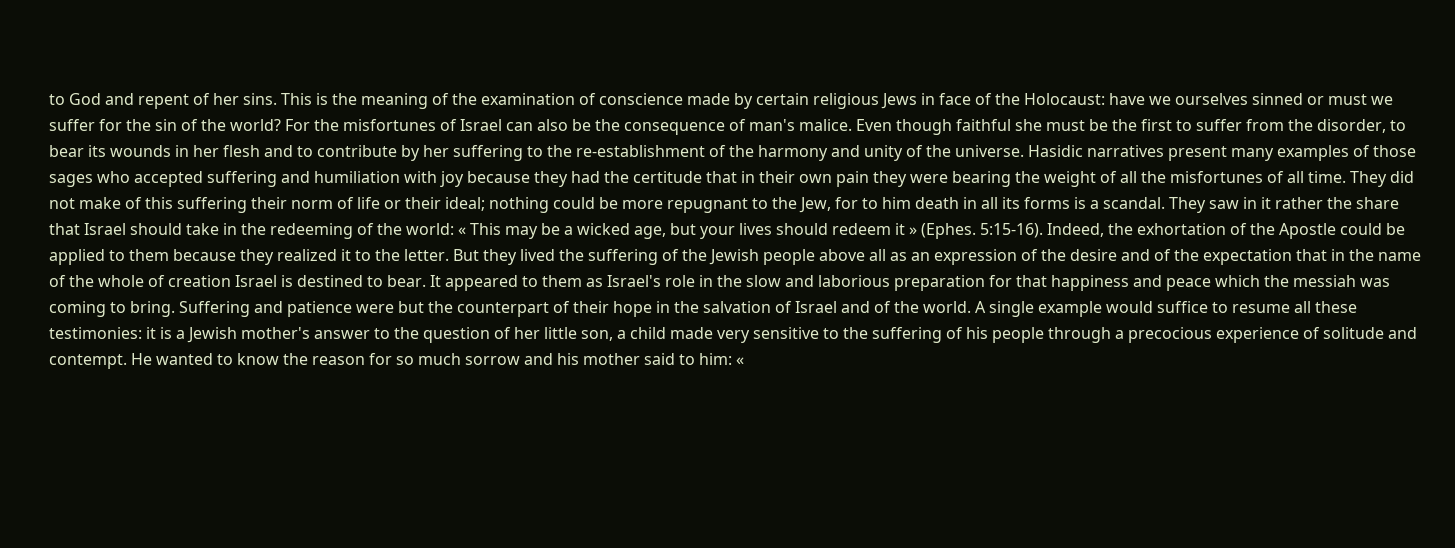to God and repent of her sins. This is the meaning of the examination of conscience made by certain religious Jews in face of the Holocaust: have we ourselves sinned or must we suffer for the sin of the world? For the misfortunes of Israel can also be the consequence of man's malice. Even though faithful she must be the first to suffer from the disorder, to bear its wounds in her flesh and to contribute by her suffering to the re-establishment of the harmony and unity of the universe. Hasidic narratives present many examples of those sages who accepted suffering and humiliation with joy because they had the certitude that in their own pain they were bearing the weight of all the misfortunes of all time. They did not make of this suffering their norm of life or their ideal; nothing could be more repugnant to the Jew, for to him death in all its forms is a scandal. They saw in it rather the share that Israel should take in the redeeming of the world: « This may be a wicked age, but your lives should redeem it » (Ephes. 5:15-16). Indeed, the exhortation of the Apostle could be applied to them because they realized it to the letter. But they lived the suffering of the Jewish people above all as an expression of the desire and of the expectation that in the name of the whole of creation Israel is destined to bear. It appeared to them as Israel's role in the slow and laborious preparation for that happiness and peace which the messiah was coming to bring. Suffering and patience were but the counterpart of their hope in the salvation of Israel and of the world. A single example would suffice to resume all these testimonies: it is a Jewish mother's answer to the question of her little son, a child made very sensitive to the suffering of his people through a precocious experience of solitude and contempt. He wanted to know the reason for so much sorrow and his mother said to him: «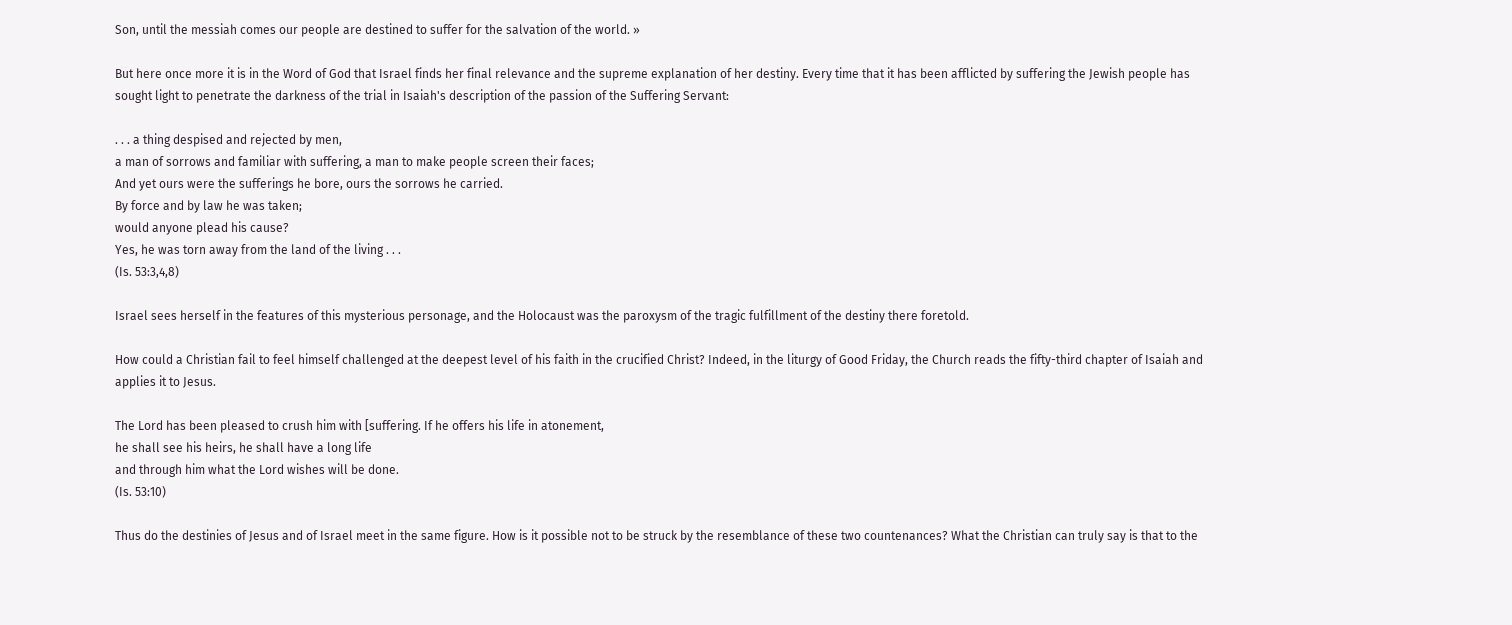Son, until the messiah comes our people are destined to suffer for the salvation of the world. »

But here once more it is in the Word of God that Israel finds her final relevance and the supreme explanation of her destiny. Every time that it has been afflicted by suffering the Jewish people has sought light to penetrate the darkness of the trial in Isaiah's description of the passion of the Suffering Servant:

. . . a thing despised and rejected by men,
a man of sorrows and familiar with suffering, a man to make people screen their faces;
And yet ours were the sufferings he bore, ours the sorrows he carried.
By force and by law he was taken;
would anyone plead his cause?
Yes, he was torn away from the land of the living . . .
(Is. 53:3,4,8)

Israel sees herself in the features of this mysterious personage, and the Holocaust was the paroxysm of the tragic fulfillment of the destiny there foretold.

How could a Christian fail to feel himself challenged at the deepest level of his faith in the crucified Christ? Indeed, in the liturgy of Good Friday, the Church reads the fifty-third chapter of Isaiah and applies it to Jesus.

The Lord has been pleased to crush him with [suffering. If he offers his life in atonement,
he shall see his heirs, he shall have a long life
and through him what the Lord wishes will be done.
(Is. 53:10)

Thus do the destinies of Jesus and of Israel meet in the same figure. How is it possible not to be struck by the resemblance of these two countenances? What the Christian can truly say is that to the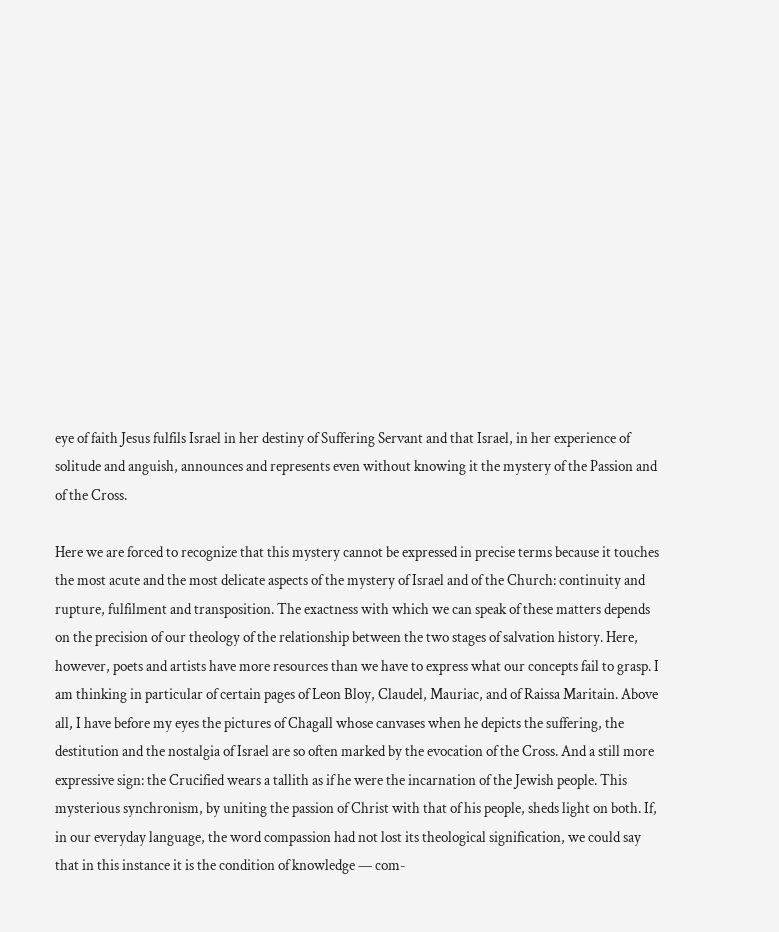eye of faith Jesus fulfils Israel in her destiny of Suffering Servant and that Israel, in her experience of solitude and anguish, announces and represents even without knowing it the mystery of the Passion and of the Cross.

Here we are forced to recognize that this mystery cannot be expressed in precise terms because it touches the most acute and the most delicate aspects of the mystery of Israel and of the Church: continuity and rupture, fulfilment and transposition. The exactness with which we can speak of these matters depends on the precision of our theology of the relationship between the two stages of salvation history. Here, however, poets and artists have more resources than we have to express what our concepts fail to grasp. I am thinking in particular of certain pages of Leon Bloy, Claudel, Mauriac, and of Raissa Maritain. Above all, I have before my eyes the pictures of Chagall whose canvases when he depicts the suffering, the destitution and the nostalgia of Israel are so often marked by the evocation of the Cross. And a still more expressive sign: the Crucified wears a tallith as if he were the incarnation of the Jewish people. This mysterious synchronism, by uniting the passion of Christ with that of his people, sheds light on both. If, in our everyday language, the word compassion had not lost its theological signification, we could say that in this instance it is the condition of knowledge — com-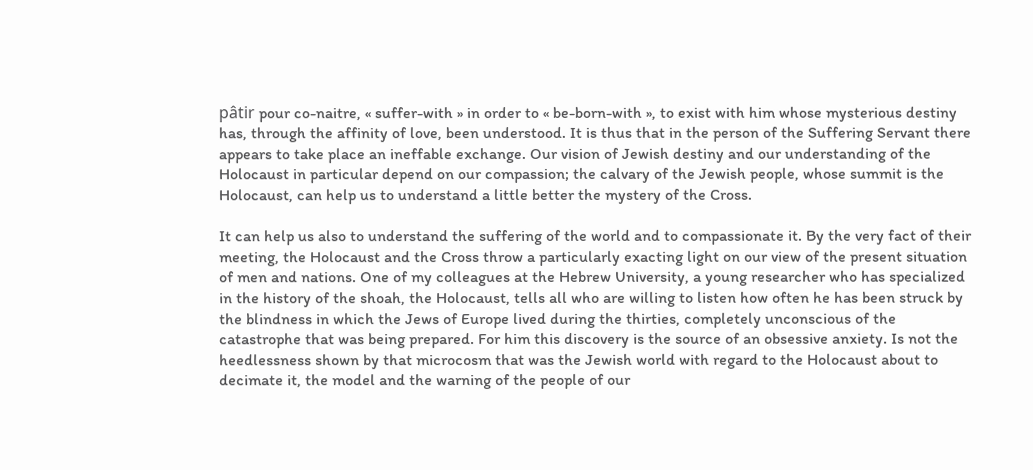pâtir pour co-naitre, « suffer-with » in order to « be-born-with », to exist with him whose mysterious destiny has, through the affinity of love, been understood. It is thus that in the person of the Suffering Servant there appears to take place an ineffable exchange. Our vision of Jewish destiny and our understanding of the Holocaust in particular depend on our compassion; the calvary of the Jewish people, whose summit is the Holocaust, can help us to understand a little better the mystery of the Cross.

It can help us also to understand the suffering of the world and to compassionate it. By the very fact of their meeting, the Holocaust and the Cross throw a particularly exacting light on our view of the present situation of men and nations. One of my colleagues at the Hebrew University, a young researcher who has specialized in the history of the shoah, the Holocaust, tells all who are willing to listen how often he has been struck by the blindness in which the Jews of Europe lived during the thirties, completely unconscious of the catastrophe that was being prepared. For him this discovery is the source of an obsessive anxiety. Is not the heedlessness shown by that microcosm that was the Jewish world with regard to the Holocaust about to decimate it, the model and the warning of the people of our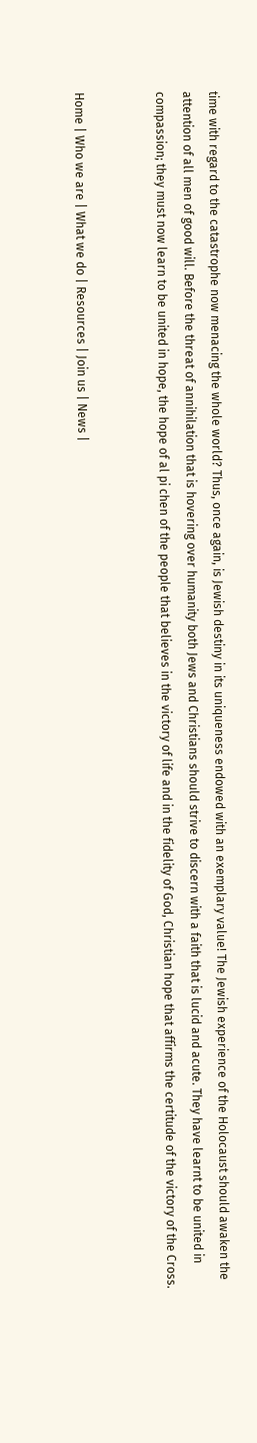time with regard to the catastrophe now menacing the whole world? Thus, once again, is Jewish destiny in its uniqueness endowed with an exemplary value! The Jewish experience of the Holocaust should awaken the attention of all men of good will. Before the threat of annihilation that is hovering over humanity both Jews and Christians should strive to discern with a faith that is lucid and acute. They have learnt to be united in compassion; they must now learn to be united in hope, the hope of al pi chen of the people that believes in the victory of life and in the fidelity of God, Christian hope that affirms the certitude of the victory of the Cross.


Home | Who we are | What we do | Resources | Join us | News |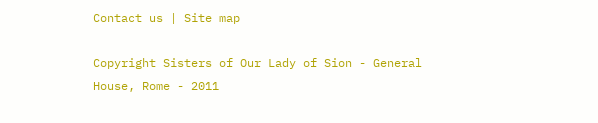Contact us | Site map

Copyright Sisters of Our Lady of Sion - General House, Rome - 2011